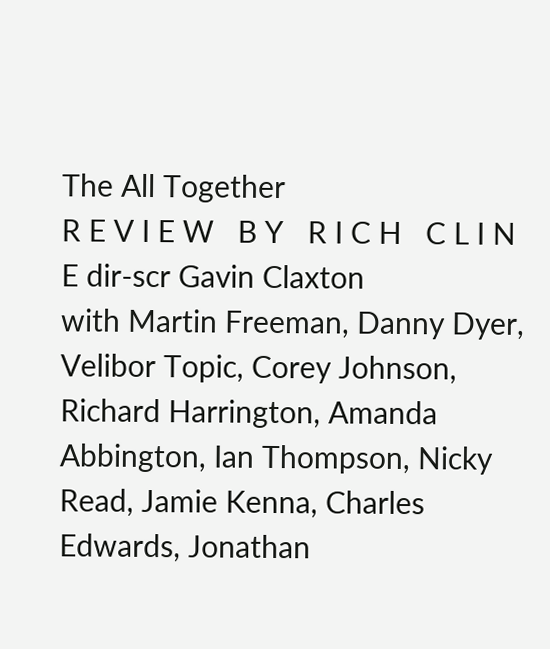The All Together
R E V I E W   B Y   R I C H   C L I N E dir-scr Gavin Claxton
with Martin Freeman, Danny Dyer, Velibor Topic, Corey Johnson, Richard Harrington, Amanda Abbington, Ian Thompson, Nicky Read, Jamie Kenna, Charles Edwards, Jonathan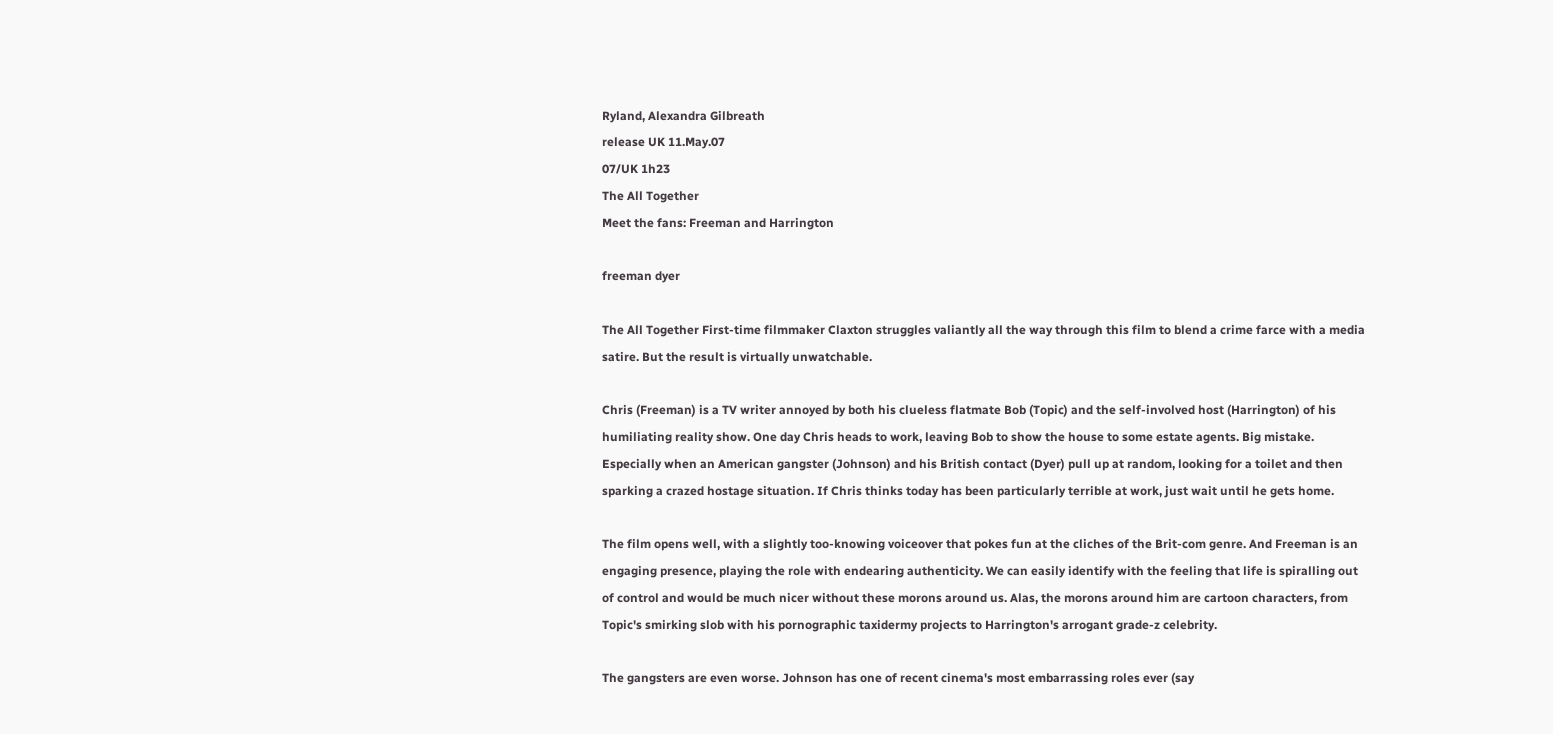Ryland, Alexandra Gilbreath
release UK 11.May.07
07/UK 1h23
The All Together
Meet the fans: Freeman and Harrington

freeman dyer

The All Together First-time filmmaker Claxton struggles valiantly all the way through this film to blend a crime farce with a media satire. But the result is virtually unwatchable.

Chris (Freeman) is a TV writer annoyed by both his clueless flatmate Bob (Topic) and the self-involved host (Harrington) of his humiliating reality show. One day Chris heads to work, leaving Bob to show the house to some estate agents. Big mistake. Especially when an American gangster (Johnson) and his British contact (Dyer) pull up at random, looking for a toilet and then sparking a crazed hostage situation. If Chris thinks today has been particularly terrible at work, just wait until he gets home.

The film opens well, with a slightly too-knowing voiceover that pokes fun at the cliches of the Brit-com genre. And Freeman is an engaging presence, playing the role with endearing authenticity. We can easily identify with the feeling that life is spiralling out of control and would be much nicer without these morons around us. Alas, the morons around him are cartoon characters, from Topic's smirking slob with his pornographic taxidermy projects to Harrington's arrogant grade-z celebrity.

The gangsters are even worse. Johnson has one of recent cinema's most embarrassing roles ever (say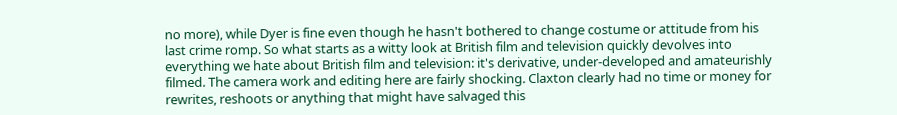no more), while Dyer is fine even though he hasn't bothered to change costume or attitude from his last crime romp. So what starts as a witty look at British film and television quickly devolves into everything we hate about British film and television: it's derivative, under-developed and amateurishly filmed. The camera work and editing here are fairly shocking. Claxton clearly had no time or money for rewrites, reshoots or anything that might have salvaged this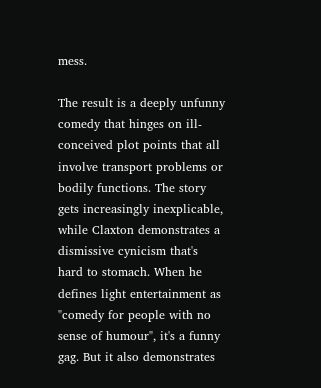mess.

The result is a deeply unfunny comedy that hinges on ill-conceived plot points that all involve transport problems or bodily functions. The story gets increasingly inexplicable, while Claxton demonstrates a dismissive cynicism that's hard to stomach. When he defines light entertainment as "comedy for people with no sense of humour", it's a funny gag. But it also demonstrates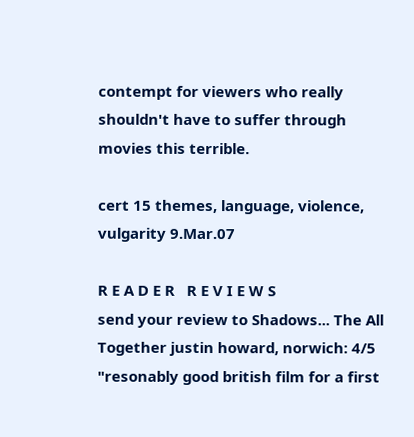contempt for viewers who really shouldn't have to suffer through movies this terrible.

cert 15 themes, language, violence, vulgarity 9.Mar.07

R E A D E R   R E V I E W S
send your review to Shadows... The All Together justin howard, norwich: 4/5 "resonably good british film for a first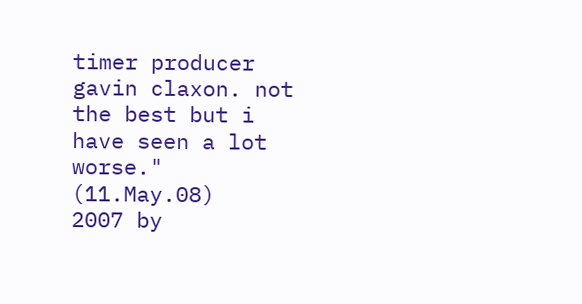timer producer gavin claxon. not the best but i have seen a lot worse." (11.May.08)
2007 by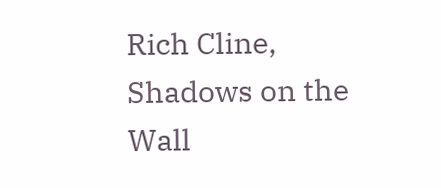Rich Cline, Shadows on the Wall